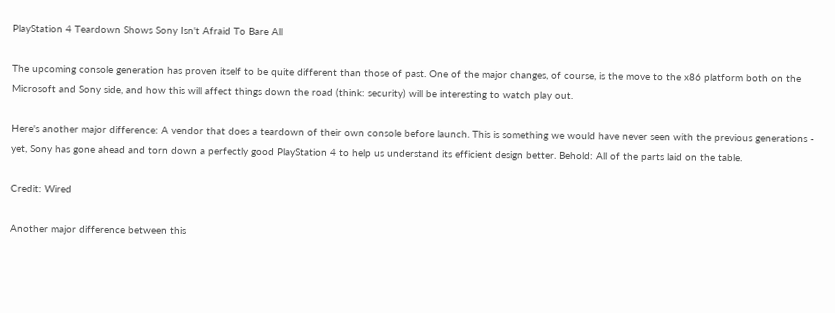PlayStation 4 Teardown Shows Sony Isn't Afraid To Bare All

The upcoming console generation has proven itself to be quite different than those of past. One of the major changes, of course, is the move to the x86 platform both on the Microsoft and Sony side, and how this will affect things down the road (think: security) will be interesting to watch play out.

Here's another major difference: A vendor that does a teardown of their own console before launch. This is something we would have never seen with the previous generations - yet, Sony has gone ahead and torn down a perfectly good PlayStation 4 to help us understand its efficient design better. Behold: All of the parts laid on the table.

Credit: Wired

Another major difference between this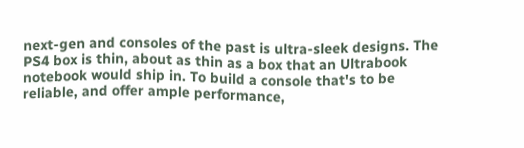next-gen and consoles of the past is ultra-sleek designs. The PS4 box is thin, about as thin as a box that an Ultrabook notebook would ship in. To build a console that's to be reliable, and offer ample performance,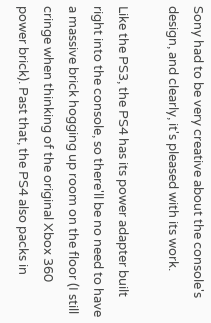Sony had to be very creative about the console's design, and clearly, it's pleased with its work.

Like the PS3, the PS4 has its power adapter built right into the console, so there'll be no need to have a massive brick hogging up room on the floor (I still cringe when thinking of the original Xbox 360 power brick). Past that, the PS4 also packs in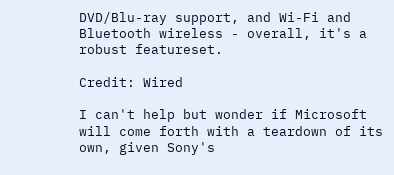DVD/Blu-ray support, and Wi-Fi and Bluetooth wireless - overall, it's a robust featureset.

Credit: Wired

I can't help but wonder if Microsoft will come forth with a teardown of its own, given Sony's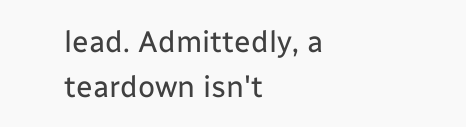lead. Admittedly, a teardown isn't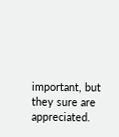important, but they sure are appreciated.